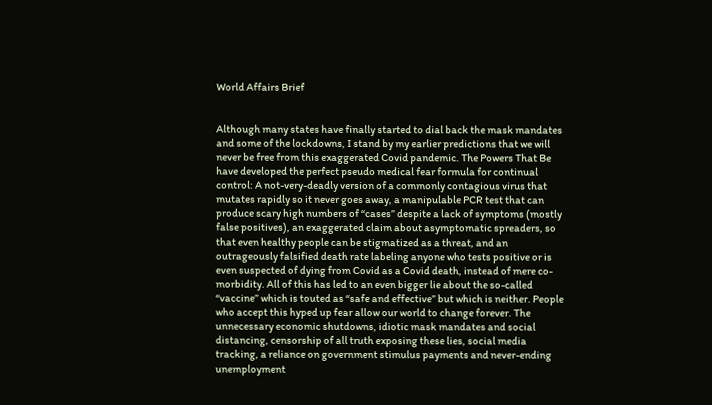World Affairs Brief


Although many states have finally started to dial back the mask mandates and some of the lockdowns, I stand by my earlier predictions that we will never be free from this exaggerated Covid pandemic. The Powers That Be have developed the perfect pseudo medical fear formula for continual control: A not-very-deadly version of a commonly contagious virus that mutates rapidly so it never goes away, a manipulable PCR test that can produce scary high numbers of “cases” despite a lack of symptoms (mostly false positives), an exaggerated claim about asymptomatic spreaders, so that even healthy people can be stigmatized as a threat, and an outrageously falsified death rate labeling anyone who tests positive or is even suspected of dying from Covid as a Covid death, instead of mere co-morbidity. All of this has led to an even bigger lie about the so-called “vaccine” which is touted as “safe and effective” but which is neither. People who accept this hyped up fear allow our world to change forever. The unnecessary economic shutdowns, idiotic mask mandates and social distancing, censorship of all truth exposing these lies, social media tracking, a reliance on government stimulus payments and never-ending unemployment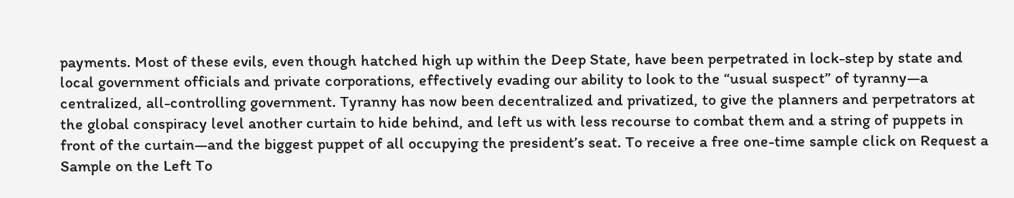payments. Most of these evils, even though hatched high up within the Deep State, have been perpetrated in lock-step by state and local government officials and private corporations, effectively evading our ability to look to the “usual suspect” of tyranny—a centralized, all-controlling government. Tyranny has now been decentralized and privatized, to give the planners and perpetrators at the global conspiracy level another curtain to hide behind, and left us with less recourse to combat them and a string of puppets in front of the curtain—and the biggest puppet of all occupying the president’s seat. To receive a free one-time sample click on Request a Sample on the Left To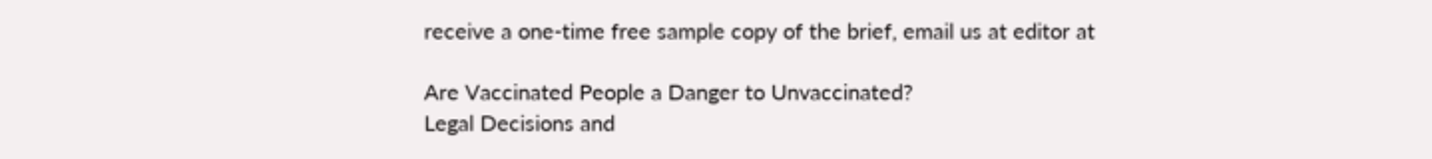receive a one-time free sample copy of the brief, email us at editor at

Are Vaccinated People a Danger to Unvaccinated?
Legal Decisions and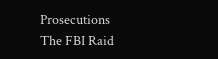Prosecutions
The FBI Raid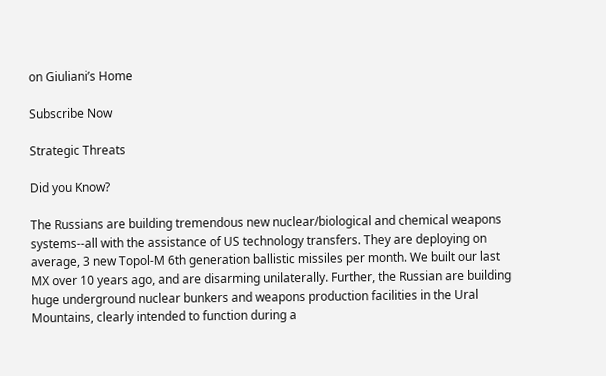on Giuliani’s Home

Subscribe Now

Strategic Threats

Did you Know?

The Russians are building tremendous new nuclear/biological and chemical weapons systems--all with the assistance of US technology transfers. They are deploying on average, 3 new Topol-M 6th generation ballistic missiles per month. We built our last MX over 10 years ago, and are disarming unilaterally. Further, the Russian are building huge underground nuclear bunkers and weapons production facilities in the Ural Mountains, clearly intended to function during a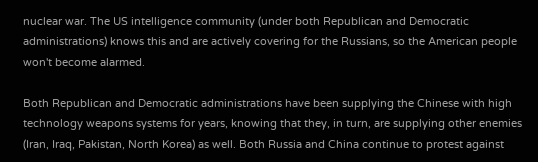nuclear war. The US intelligence community (under both Republican and Democratic administrations) knows this and are actively covering for the Russians, so the American people won't become alarmed.

Both Republican and Democratic administrations have been supplying the Chinese with high technology weapons systems for years, knowing that they, in turn, are supplying other enemies (Iran, Iraq, Pakistan, North Korea) as well. Both Russia and China continue to protest against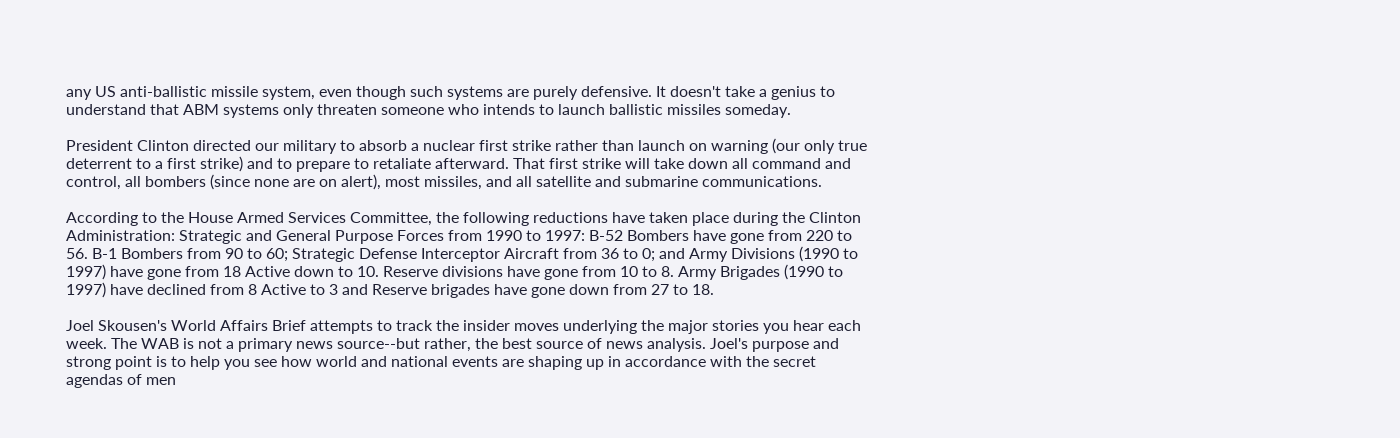any US anti-ballistic missile system, even though such systems are purely defensive. It doesn't take a genius to understand that ABM systems only threaten someone who intends to launch ballistic missiles someday.

President Clinton directed our military to absorb a nuclear first strike rather than launch on warning (our only true deterrent to a first strike) and to prepare to retaliate afterward. That first strike will take down all command and control, all bombers (since none are on alert), most missiles, and all satellite and submarine communications.

According to the House Armed Services Committee, the following reductions have taken place during the Clinton Administration: Strategic and General Purpose Forces from 1990 to 1997: B-52 Bombers have gone from 220 to 56. B-1 Bombers from 90 to 60; Strategic Defense Interceptor Aircraft from 36 to 0; and Army Divisions (1990 to 1997) have gone from 18 Active down to 10. Reserve divisions have gone from 10 to 8. Army Brigades (1990 to 1997) have declined from 8 Active to 3 and Reserve brigades have gone down from 27 to 18.

Joel Skousen's World Affairs Brief attempts to track the insider moves underlying the major stories you hear each week. The WAB is not a primary news source--but rather, the best source of news analysis. Joel's purpose and strong point is to help you see how world and national events are shaping up in accordance with the secret agendas of men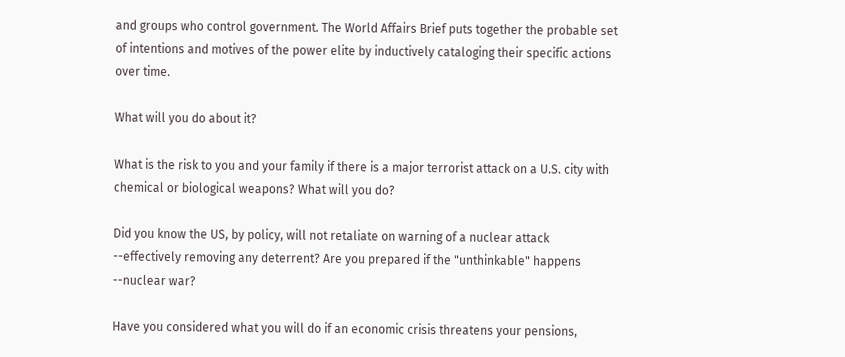and groups who control government. The World Affairs Brief puts together the probable set of intentions and motives of the power elite by inductively cataloging their specific actions over time.

What will you do about it?

What is the risk to you and your family if there is a major terrorist attack on a U.S. city with chemical or biological weapons? What will you do?

Did you know the US, by policy, will not retaliate on warning of a nuclear attack --effectively removing any deterrent? Are you prepared if the "unthinkable" happens --nuclear war?

Have you considered what you will do if an economic crisis threatens your pensions,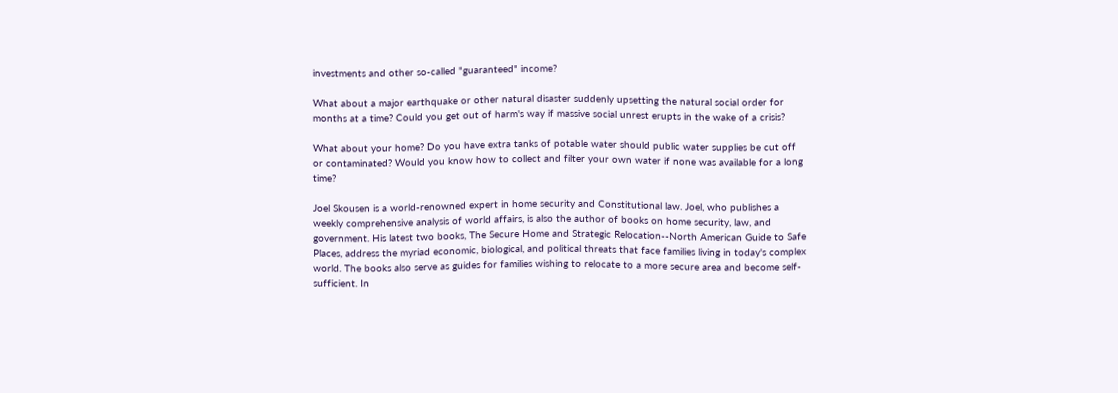investments and other so-called "guaranteed" income?

What about a major earthquake or other natural disaster suddenly upsetting the natural social order for months at a time? Could you get out of harm's way if massive social unrest erupts in the wake of a crisis?

What about your home? Do you have extra tanks of potable water should public water supplies be cut off or contaminated? Would you know how to collect and filter your own water if none was available for a long time?

Joel Skousen is a world-renowned expert in home security and Constitutional law. Joel, who publishes a weekly comprehensive analysis of world affairs, is also the author of books on home security, law, and government. His latest two books, The Secure Home and Strategic Relocation--North American Guide to Safe Places, address the myriad economic, biological, and political threats that face families living in today's complex world. The books also serve as guides for families wishing to relocate to a more secure area and become self-sufficient. In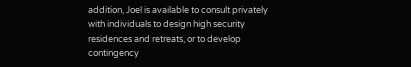addition, Joel is available to consult privately with individuals to design high security residences and retreats, or to develop contingency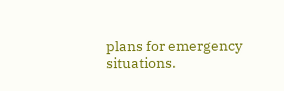plans for emergency situations.